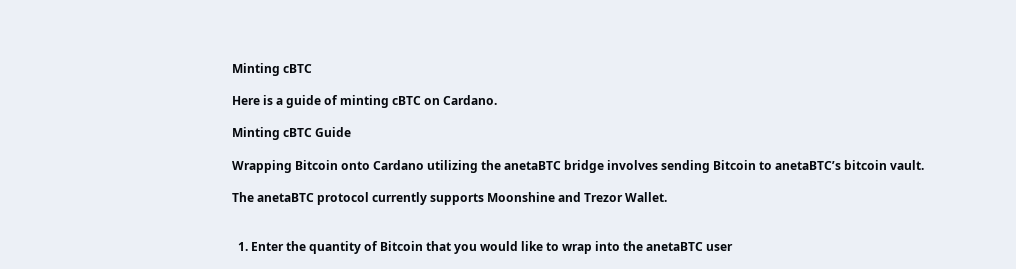Minting cBTC

Here is a guide of minting cBTC on Cardano.

Minting cBTC Guide

Wrapping Bitcoin onto Cardano utilizing the anetaBTC bridge involves sending Bitcoin to anetaBTC’s bitcoin vault.

The anetaBTC protocol currently supports Moonshine and Trezor Wallet.


  1. Enter the quantity of Bitcoin that you would like to wrap into the anetaBTC user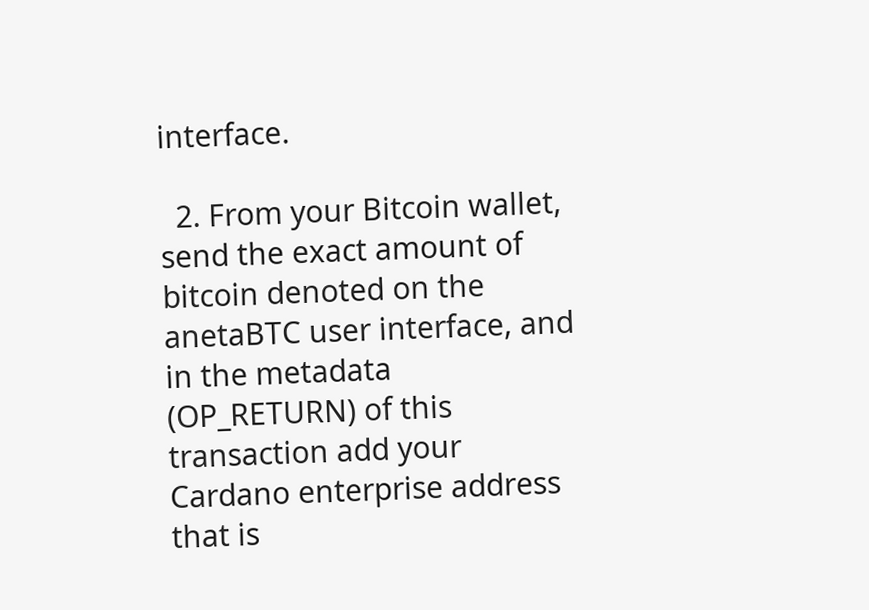interface.

  2. From your Bitcoin wallet, send the exact amount of bitcoin denoted on the anetaBTC user interface, and in the metadata (OP_RETURN) of this transaction add your Cardano enterprise address that is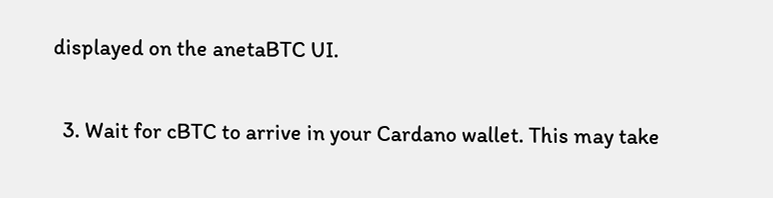displayed on the anetaBTC UI.

  3. Wait for cBTC to arrive in your Cardano wallet. This may take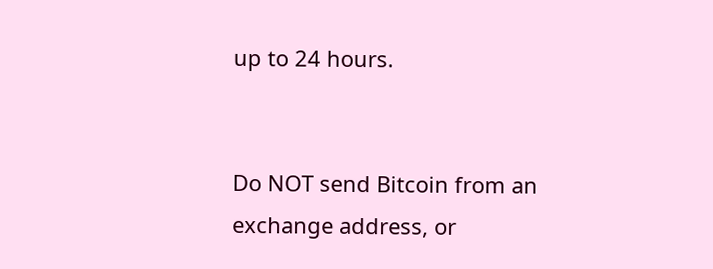up to 24 hours.


Do NOT send Bitcoin from an exchange address, or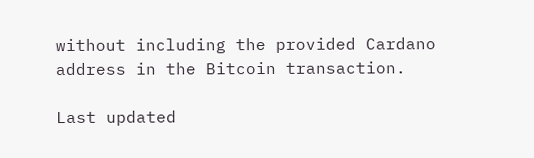without including the provided Cardano address in the Bitcoin transaction.

Last updated